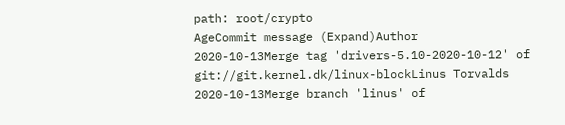path: root/crypto
AgeCommit message (Expand)Author
2020-10-13Merge tag 'drivers-5.10-2020-10-12' of git://git.kernel.dk/linux-blockLinus Torvalds
2020-10-13Merge branch 'linus' of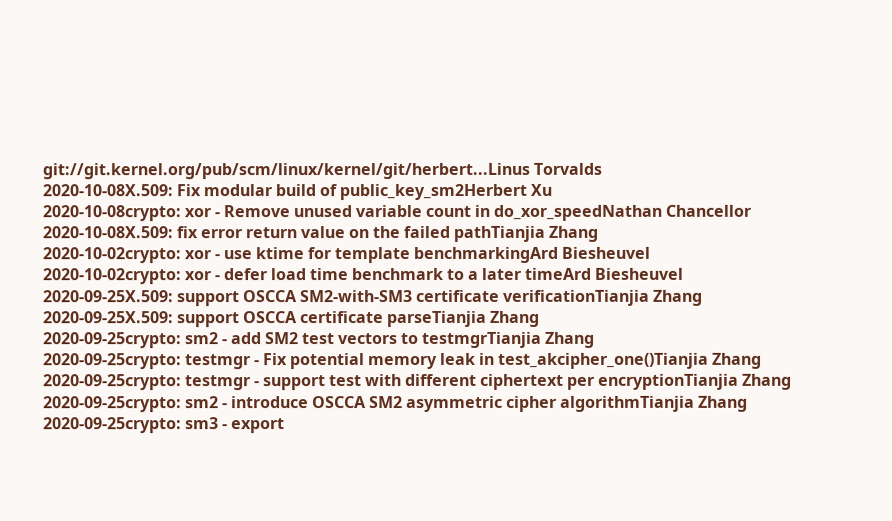git://git.kernel.org/pub/scm/linux/kernel/git/herbert...Linus Torvalds
2020-10-08X.509: Fix modular build of public_key_sm2Herbert Xu
2020-10-08crypto: xor - Remove unused variable count in do_xor_speedNathan Chancellor
2020-10-08X.509: fix error return value on the failed pathTianjia Zhang
2020-10-02crypto: xor - use ktime for template benchmarkingArd Biesheuvel
2020-10-02crypto: xor - defer load time benchmark to a later timeArd Biesheuvel
2020-09-25X.509: support OSCCA SM2-with-SM3 certificate verificationTianjia Zhang
2020-09-25X.509: support OSCCA certificate parseTianjia Zhang
2020-09-25crypto: sm2 - add SM2 test vectors to testmgrTianjia Zhang
2020-09-25crypto: testmgr - Fix potential memory leak in test_akcipher_one()Tianjia Zhang
2020-09-25crypto: testmgr - support test with different ciphertext per encryptionTianjia Zhang
2020-09-25crypto: sm2 - introduce OSCCA SM2 asymmetric cipher algorithmTianjia Zhang
2020-09-25crypto: sm3 - export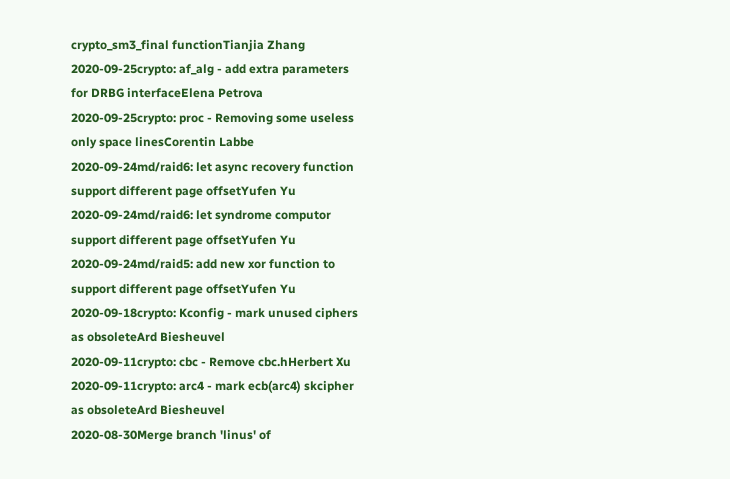crypto_sm3_final functionTianjia Zhang
2020-09-25crypto: af_alg - add extra parameters for DRBG interfaceElena Petrova
2020-09-25crypto: proc - Removing some useless only space linesCorentin Labbe
2020-09-24md/raid6: let async recovery function support different page offsetYufen Yu
2020-09-24md/raid6: let syndrome computor support different page offsetYufen Yu
2020-09-24md/raid5: add new xor function to support different page offsetYufen Yu
2020-09-18crypto: Kconfig - mark unused ciphers as obsoleteArd Biesheuvel
2020-09-11crypto: cbc - Remove cbc.hHerbert Xu
2020-09-11crypto: arc4 - mark ecb(arc4) skcipher as obsoleteArd Biesheuvel
2020-08-30Merge branch 'linus' of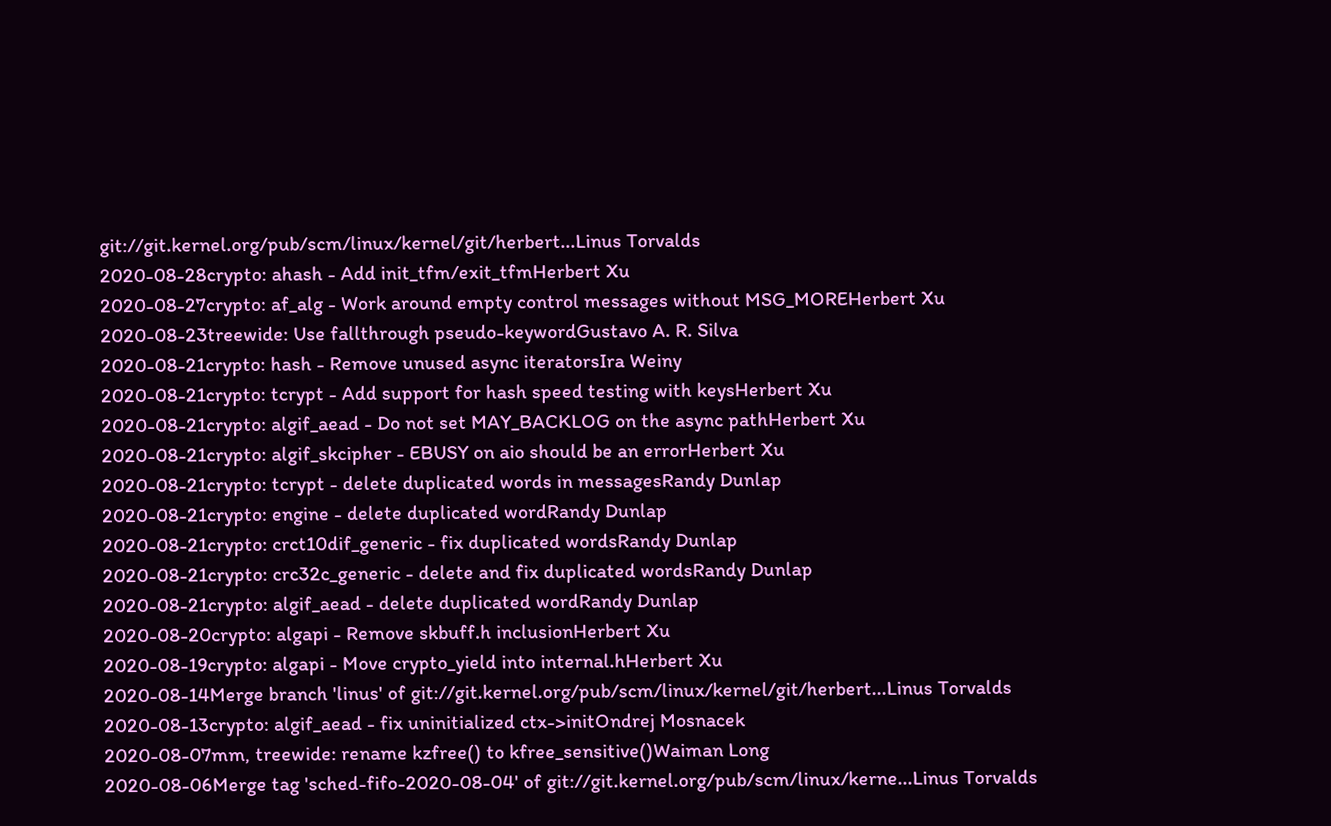git://git.kernel.org/pub/scm/linux/kernel/git/herbert...Linus Torvalds
2020-08-28crypto: ahash - Add init_tfm/exit_tfmHerbert Xu
2020-08-27crypto: af_alg - Work around empty control messages without MSG_MOREHerbert Xu
2020-08-23treewide: Use fallthrough pseudo-keywordGustavo A. R. Silva
2020-08-21crypto: hash - Remove unused async iteratorsIra Weiny
2020-08-21crypto: tcrypt - Add support for hash speed testing with keysHerbert Xu
2020-08-21crypto: algif_aead - Do not set MAY_BACKLOG on the async pathHerbert Xu
2020-08-21crypto: algif_skcipher - EBUSY on aio should be an errorHerbert Xu
2020-08-21crypto: tcrypt - delete duplicated words in messagesRandy Dunlap
2020-08-21crypto: engine - delete duplicated wordRandy Dunlap
2020-08-21crypto: crct10dif_generic - fix duplicated wordsRandy Dunlap
2020-08-21crypto: crc32c_generic - delete and fix duplicated wordsRandy Dunlap
2020-08-21crypto: algif_aead - delete duplicated wordRandy Dunlap
2020-08-20crypto: algapi - Remove skbuff.h inclusionHerbert Xu
2020-08-19crypto: algapi - Move crypto_yield into internal.hHerbert Xu
2020-08-14Merge branch 'linus' of git://git.kernel.org/pub/scm/linux/kernel/git/herbert...Linus Torvalds
2020-08-13crypto: algif_aead - fix uninitialized ctx->initOndrej Mosnacek
2020-08-07mm, treewide: rename kzfree() to kfree_sensitive()Waiman Long
2020-08-06Merge tag 'sched-fifo-2020-08-04' of git://git.kernel.org/pub/scm/linux/kerne...Linus Torvalds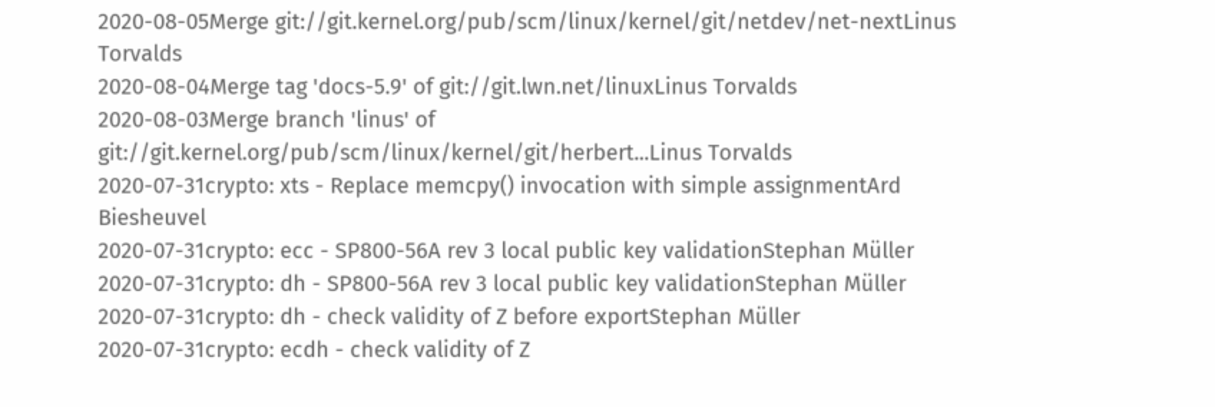2020-08-05Merge git://git.kernel.org/pub/scm/linux/kernel/git/netdev/net-nextLinus Torvalds
2020-08-04Merge tag 'docs-5.9' of git://git.lwn.net/linuxLinus Torvalds
2020-08-03Merge branch 'linus' of git://git.kernel.org/pub/scm/linux/kernel/git/herbert...Linus Torvalds
2020-07-31crypto: xts - Replace memcpy() invocation with simple assignmentArd Biesheuvel
2020-07-31crypto: ecc - SP800-56A rev 3 local public key validationStephan Müller
2020-07-31crypto: dh - SP800-56A rev 3 local public key validationStephan Müller
2020-07-31crypto: dh - check validity of Z before exportStephan Müller
2020-07-31crypto: ecdh - check validity of Z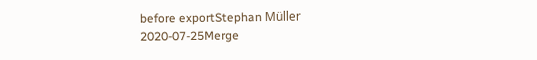before exportStephan Müller
2020-07-25Merge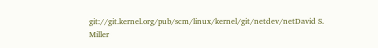git://git.kernel.org/pub/scm/linux/kernel/git/netdev/netDavid S. Miller